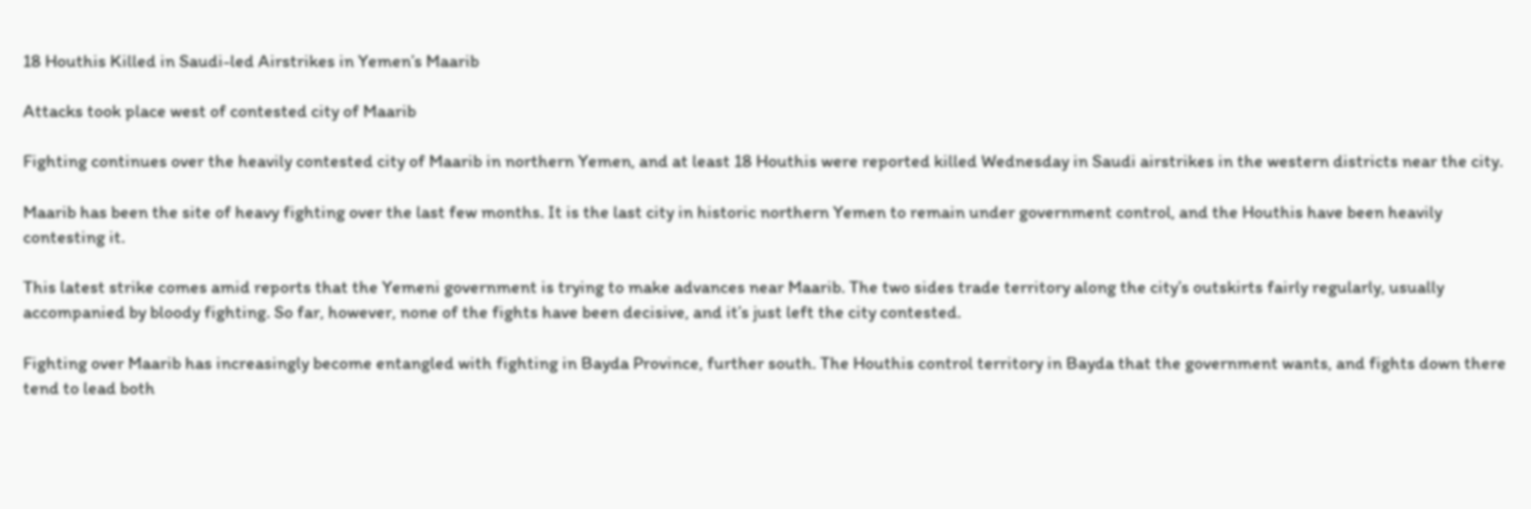18 Houthis Killed in Saudi-led Airstrikes in Yemen’s Maarib

Attacks took place west of contested city of Maarib

Fighting continues over the heavily contested city of Maarib in northern Yemen, and at least 18 Houthis were reported killed Wednesday in Saudi airstrikes in the western districts near the city.

Maarib has been the site of heavy fighting over the last few months. It is the last city in historic northern Yemen to remain under government control, and the Houthis have been heavily contesting it.

This latest strike comes amid reports that the Yemeni government is trying to make advances near Maarib. The two sides trade territory along the city’s outskirts fairly regularly, usually accompanied by bloody fighting. So far, however, none of the fights have been decisive, and it’s just left the city contested.

Fighting over Maarib has increasingly become entangled with fighting in Bayda Province, further south. The Houthis control territory in Bayda that the government wants, and fights down there tend to lead both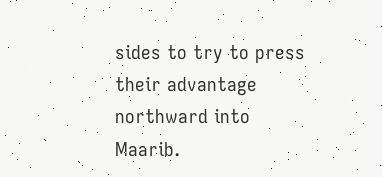sides to try to press their advantage northward into Maarib.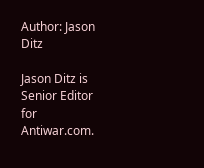Author: Jason Ditz

Jason Ditz is Senior Editor for Antiwar.com.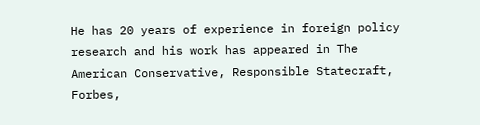He has 20 years of experience in foreign policy research and his work has appeared in The American Conservative, Responsible Statecraft, Forbes,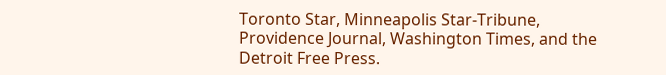Toronto Star, Minneapolis Star-Tribune, Providence Journal, Washington Times, and the Detroit Free Press.